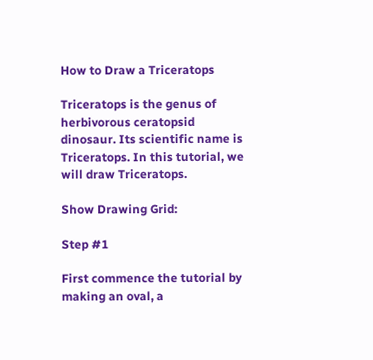How to Draw a Triceratops

Triceratops is the genus of herbivorous ceratopsid dinosaur. Its scientific name is Triceratops. In this tutorial, we will draw Triceratops.

Show Drawing Grid:

Step #1

First commence the tutorial by making an oval, a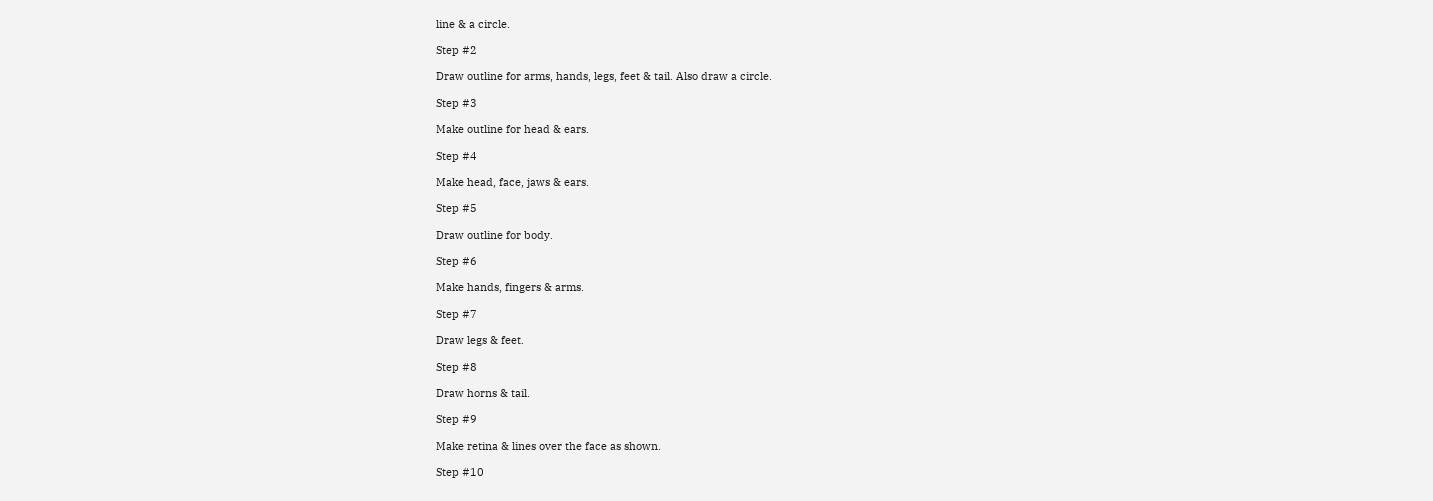line & a circle.

Step #2

Draw outline for arms, hands, legs, feet & tail. Also draw a circle.

Step #3

Make outline for head & ears.

Step #4

Make head, face, jaws & ears.

Step #5

Draw outline for body.

Step #6

Make hands, fingers & arms.

Step #7

Draw legs & feet.

Step #8

Draw horns & tail.

Step #9

Make retina & lines over the face as shown.

Step #10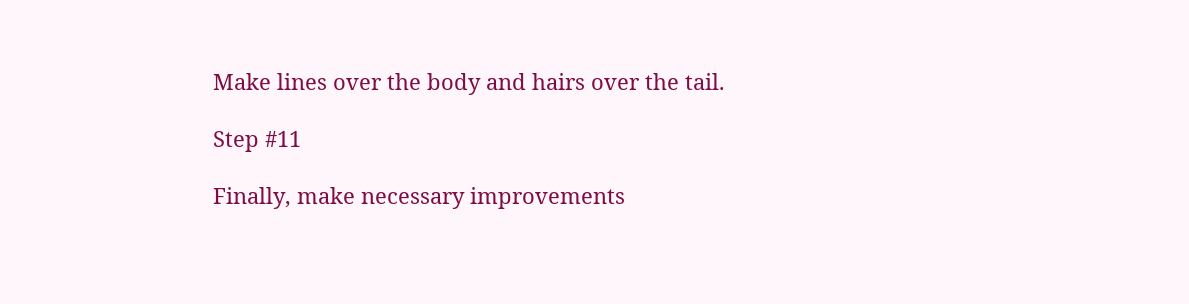Make lines over the body and hairs over the tail.

Step #11

Finally, make necessary improvements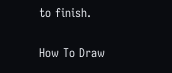to finish.

How To Draw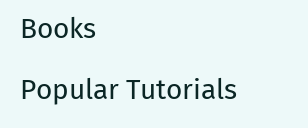Books

Popular Tutorials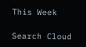This Week

Search Cloud